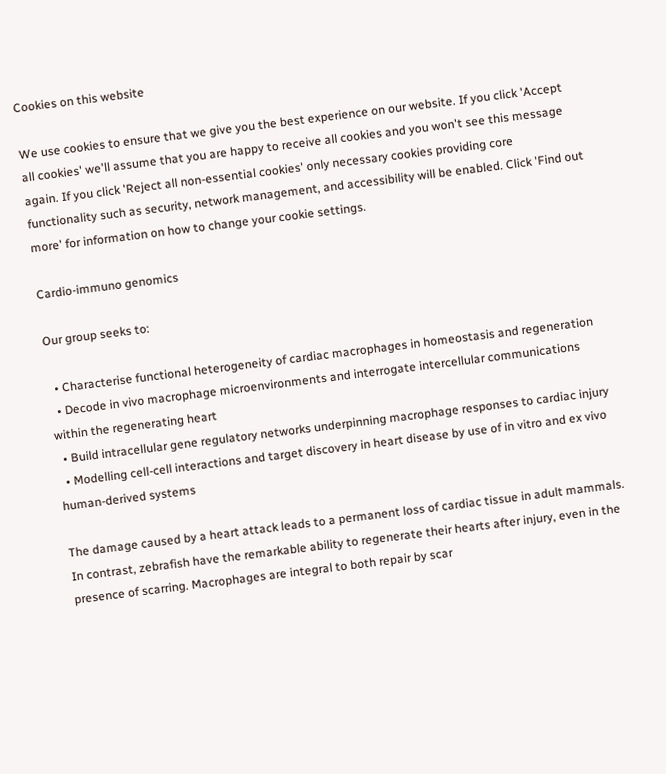Cookies on this website

We use cookies to ensure that we give you the best experience on our website. If you click 'Accept all cookies' we'll assume that you are happy to receive all cookies and you won't see this message again. If you click 'Reject all non-essential cookies' only necessary cookies providing core functionality such as security, network management, and accessibility will be enabled. Click 'Find out more' for information on how to change your cookie settings.

Cardio-immuno genomics

Our group seeks to:

  • Characterise functional heterogeneity of cardiac macrophages in homeostasis and regeneration
  • Decode in vivo macrophage microenvironments and interrogate intercellular communications within the regenerating heart
  • Build intracellular gene regulatory networks underpinning macrophage responses to cardiac injury
  • Modelling cell-cell interactions and target discovery in heart disease by use of in vitro and ex vivo human-derived systems

The damage caused by a heart attack leads to a permanent loss of cardiac tissue in adult mammals. In contrast, zebrafish have the remarkable ability to regenerate their hearts after injury, even in the presence of scarring. Macrophages are integral to both repair by scar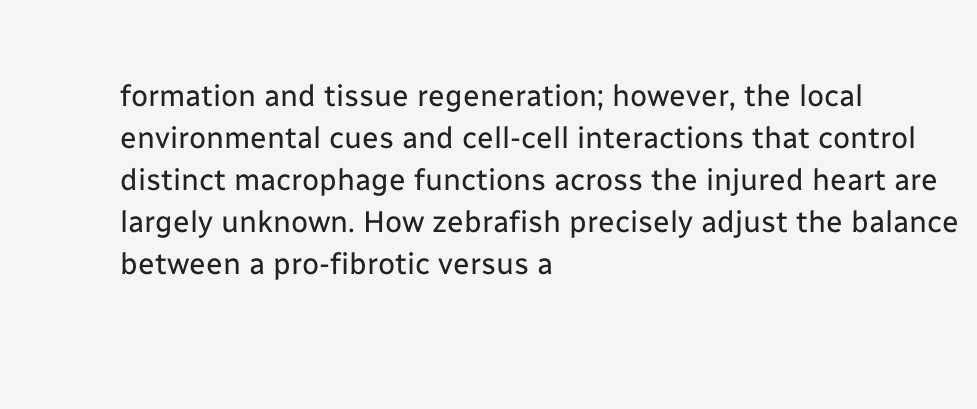formation and tissue regeneration; however, the local environmental cues and cell-cell interactions that control distinct macrophage functions across the injured heart are largely unknown. How zebrafish precisely adjust the balance between a pro-fibrotic versus a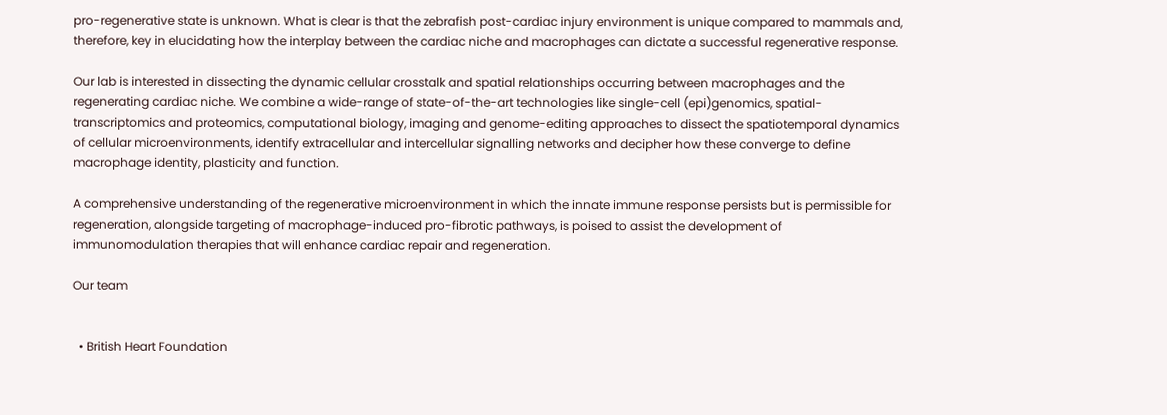pro-regenerative state is unknown. What is clear is that the zebrafish post-cardiac injury environment is unique compared to mammals and, therefore, key in elucidating how the interplay between the cardiac niche and macrophages can dictate a successful regenerative response.

Our lab is interested in dissecting the dynamic cellular crosstalk and spatial relationships occurring between macrophages and the regenerating cardiac niche. We combine a wide-range of state-of-the-art technologies like single-cell (epi)genomics, spatial-transcriptomics and proteomics, computational biology, imaging and genome-editing approaches to dissect the spatiotemporal dynamics of cellular microenvironments, identify extracellular and intercellular signalling networks and decipher how these converge to define macrophage identity, plasticity and function.

A comprehensive understanding of the regenerative microenvironment in which the innate immune response persists but is permissible for regeneration, alongside targeting of macrophage-induced pro-fibrotic pathways, is poised to assist the development of immunomodulation therapies that will enhance cardiac repair and regeneration.

Our team


  • British Heart Foundation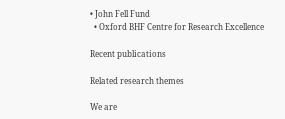• John Fell Fund
  • Oxford BHF Centre for Research Excellence

Recent publications

Related research themes

We are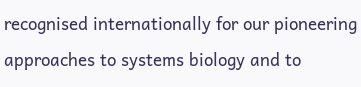recognised internationally for our pioneering approaches to systems biology and to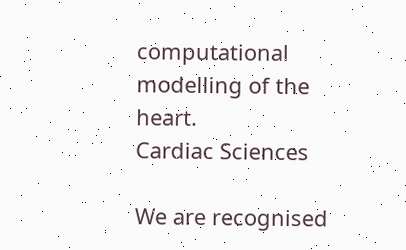computational modelling of the heart.
Cardiac Sciences

We are recognised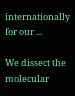internationally for our ...

We dissect the molecular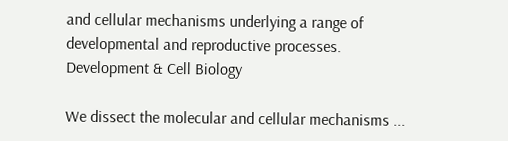and cellular mechanisms underlying a range of developmental and reproductive processes.
Development & Cell Biology

We dissect the molecular and cellular mechanisms ...